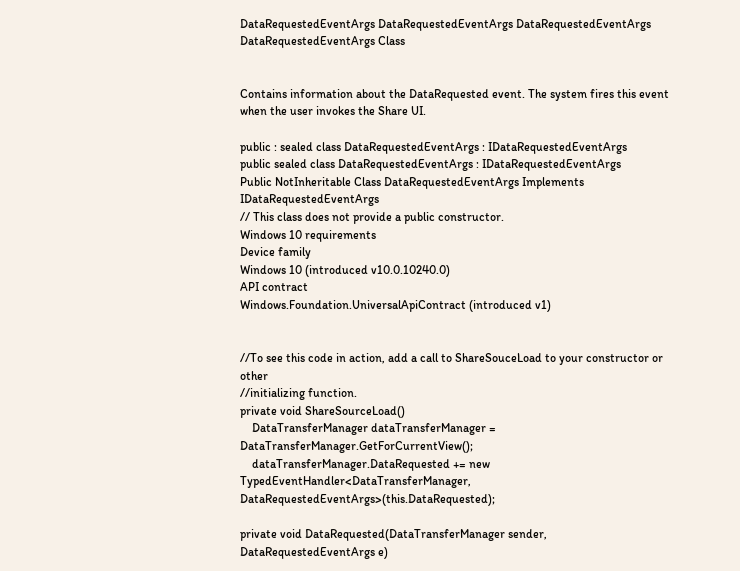DataRequestedEventArgs DataRequestedEventArgs DataRequestedEventArgs DataRequestedEventArgs Class


Contains information about the DataRequested event. The system fires this event when the user invokes the Share UI.

public : sealed class DataRequestedEventArgs : IDataRequestedEventArgs
public sealed class DataRequestedEventArgs : IDataRequestedEventArgs
Public NotInheritable Class DataRequestedEventArgs Implements IDataRequestedEventArgs
// This class does not provide a public constructor.
Windows 10 requirements
Device family
Windows 10 (introduced v10.0.10240.0)
API contract
Windows.Foundation.UniversalApiContract (introduced v1)


//To see this code in action, add a call to ShareSouceLoad to your constructor or other
//initializing function.
private void ShareSourceLoad()
    DataTransferManager dataTransferManager = DataTransferManager.GetForCurrentView();
    dataTransferManager.DataRequested += new TypedEventHandler<DataTransferManager, DataRequestedEventArgs>(this.DataRequested);

private void DataRequested(DataTransferManager sender, DataRequestedEventArgs e)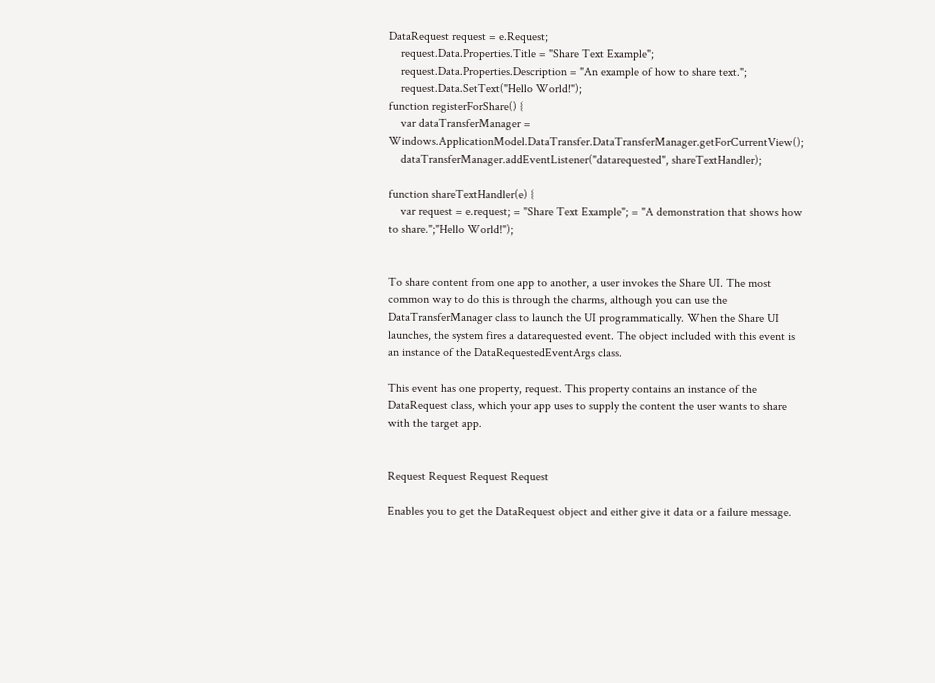DataRequest request = e.Request;
    request.Data.Properties.Title = "Share Text Example";
    request.Data.Properties.Description = "An example of how to share text.";
    request.Data.SetText("Hello World!");
function registerForShare() {
    var dataTransferManager = Windows.ApplicationModel.DataTransfer.DataTransferManager.getForCurrentView();
    dataTransferManager.addEventListener("datarequested", shareTextHandler);

function shareTextHandler(e) {
    var request = e.request; = "Share Text Example"; = "A demonstration that shows how to share.";"Hello World!");


To share content from one app to another, a user invokes the Share UI. The most common way to do this is through the charms, although you can use the DataTransferManager class to launch the UI programmatically. When the Share UI launches, the system fires a datarequested event. The object included with this event is an instance of the DataRequestedEventArgs class.

This event has one property, request. This property contains an instance of the DataRequest class, which your app uses to supply the content the user wants to share with the target app.


Request Request Request Request

Enables you to get the DataRequest object and either give it data or a failure message.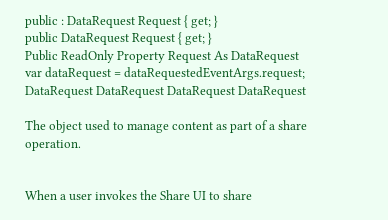public : DataRequest Request { get; }
public DataRequest Request { get; }
Public ReadOnly Property Request As DataRequest
var dataRequest = dataRequestedEventArgs.request;
DataRequest DataRequest DataRequest DataRequest

The object used to manage content as part of a share operation.


When a user invokes the Share UI to share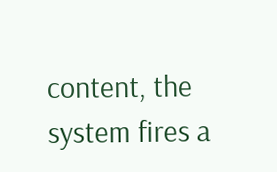content, the system fires a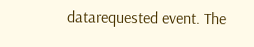datarequested event. The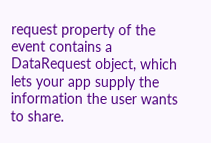request property of the event contains a DataRequest object, which lets your app supply the information the user wants to share.